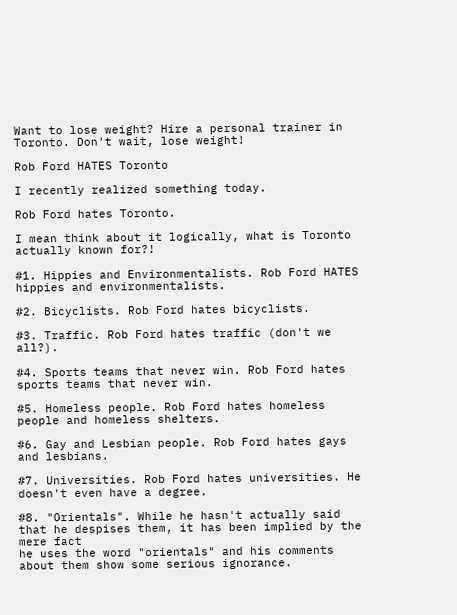Want to lose weight? Hire a personal trainer in Toronto. Don't wait, lose weight!

Rob Ford HATES Toronto

I recently realized something today.

Rob Ford hates Toronto.

I mean think about it logically, what is Toronto actually known for?!

#1. Hippies and Environmentalists. Rob Ford HATES hippies and environmentalists.

#2. Bicyclists. Rob Ford hates bicyclists.

#3. Traffic. Rob Ford hates traffic (don't we all?).

#4. Sports teams that never win. Rob Ford hates sports teams that never win.

#5. Homeless people. Rob Ford hates homeless people and homeless shelters.

#6. Gay and Lesbian people. Rob Ford hates gays and lesbians.

#7. Universities. Rob Ford hates universities. He doesn't even have a degree.

#8. "Orientals". While he hasn't actually said that he despises them, it has been implied by the mere fact
he uses the word "orientals" and his comments about them show some serious ignorance.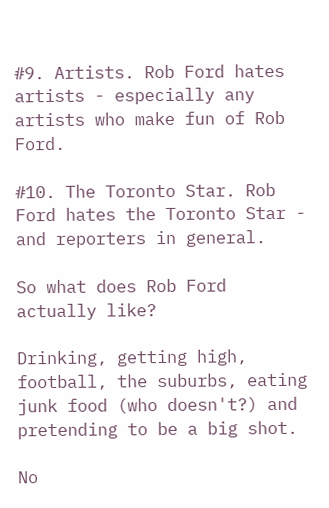#9. Artists. Rob Ford hates artists - especially any artists who make fun of Rob Ford.

#10. The Toronto Star. Rob Ford hates the Toronto Star - and reporters in general.

So what does Rob Ford actually like?

Drinking, getting high, football, the suburbs, eating junk food (who doesn't?) and pretending to be a big shot.

No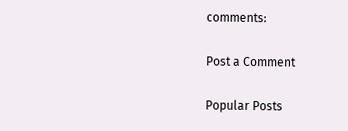comments:

Post a Comment

Popular Posts